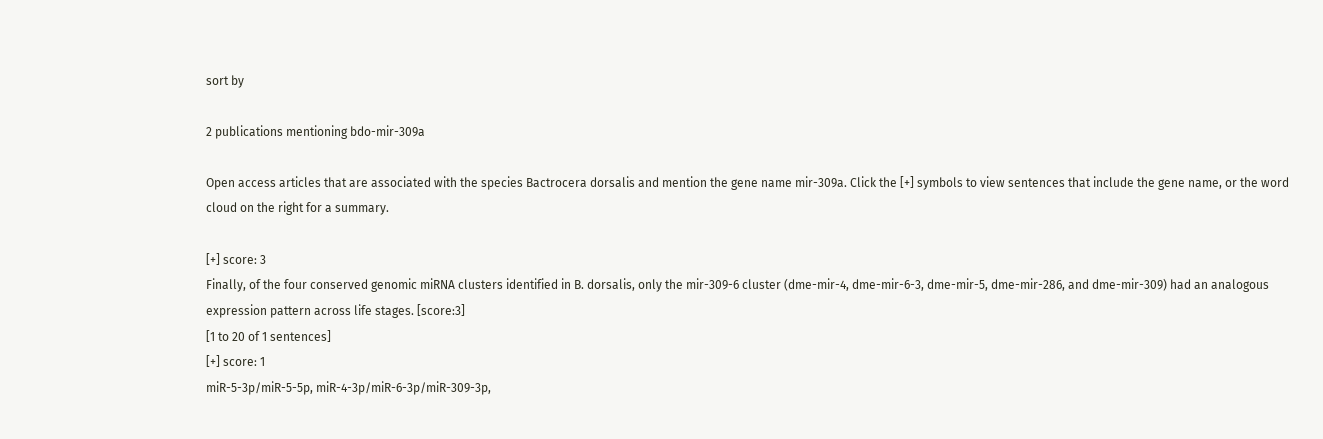sort by

2 publications mentioning bdo-mir-309a

Open access articles that are associated with the species Bactrocera dorsalis and mention the gene name mir-309a. Click the [+] symbols to view sentences that include the gene name, or the word cloud on the right for a summary.

[+] score: 3
Finally, of the four conserved genomic miRNA clusters identified in B. dorsalis, only the mir-309-6 cluster (dme-mir-4, dme-mir-6-3, dme-mir-5, dme-mir-286, and dme-mir-309) had an analogous expression pattern across life stages. [score:3]
[1 to 20 of 1 sentences]
[+] score: 1
miR-5-3p/miR-5-5p, miR-4-3p/miR-6-3p/miR-309-3p,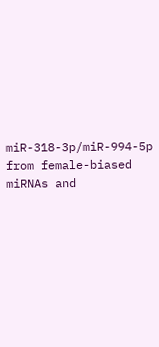miR-318-3p/miR-994-5p from female-biased miRNAs and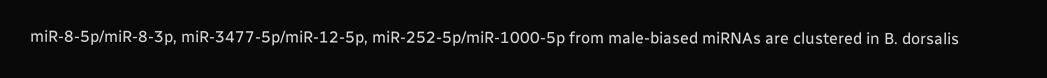miR-8-5p/miR-8-3p, miR-3477-5p/miR-12-5p, miR-252-5p/miR-1000-5p from male-biased miRNAs are clustered in B. dorsalis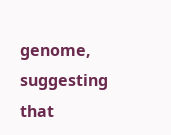genome, suggesting that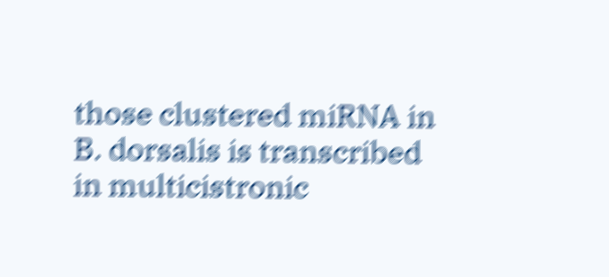those clustered miRNA in B. dorsalis is transcribed in multicistronic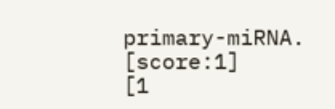primary-miRNA. [score:1]
[1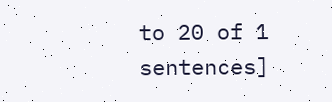to 20 of 1 sentences]